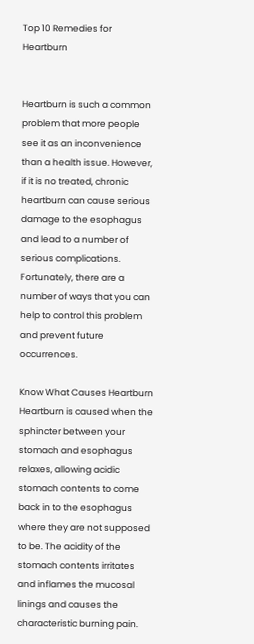Top 10 Remedies for Heartburn


Heartburn is such a common problem that more people see it as an inconvenience than a health issue. However, if it is no treated, chronic heartburn can cause serious damage to the esophagus and lead to a number of serious complications. Fortunately, there are a number of ways that you can help to control this problem and prevent future occurrences.

Know What Causes Heartburn
Heartburn is caused when the sphincter between your stomach and esophagus relaxes, allowing acidic stomach contents to come back in to the esophagus where they are not supposed to be. The acidity of the stomach contents irritates and inflames the mucosal linings and causes the characteristic burning pain.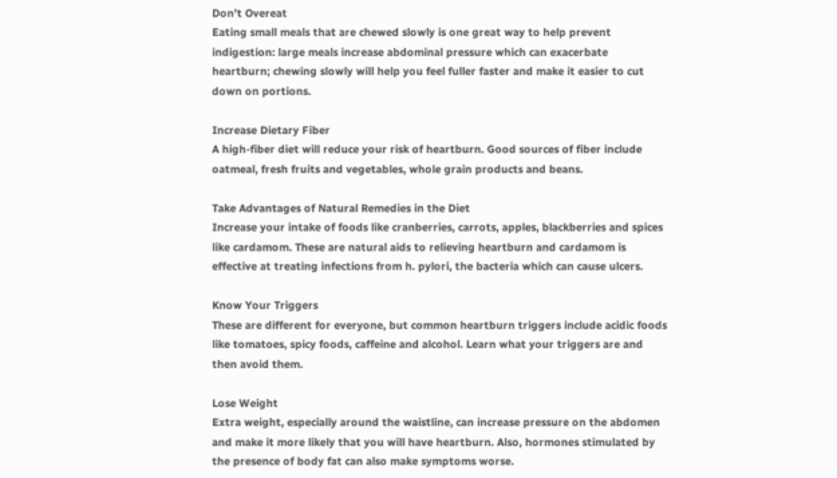Don’t Overeat
Eating small meals that are chewed slowly is one great way to help prevent indigestion: large meals increase abdominal pressure which can exacerbate heartburn; chewing slowly will help you feel fuller faster and make it easier to cut down on portions.

Increase Dietary Fiber
A high-fiber diet will reduce your risk of heartburn. Good sources of fiber include oatmeal, fresh fruits and vegetables, whole grain products and beans.

Take Advantages of Natural Remedies in the Diet
Increase your intake of foods like cranberries, carrots, apples, blackberries and spices like cardamom. These are natural aids to relieving heartburn and cardamom is effective at treating infections from h. pylori, the bacteria which can cause ulcers.

Know Your Triggers
These are different for everyone, but common heartburn triggers include acidic foods like tomatoes, spicy foods, caffeine and alcohol. Learn what your triggers are and then avoid them.

Lose Weight
Extra weight, especially around the waistline, can increase pressure on the abdomen and make it more likely that you will have heartburn. Also, hormones stimulated by the presence of body fat can also make symptoms worse.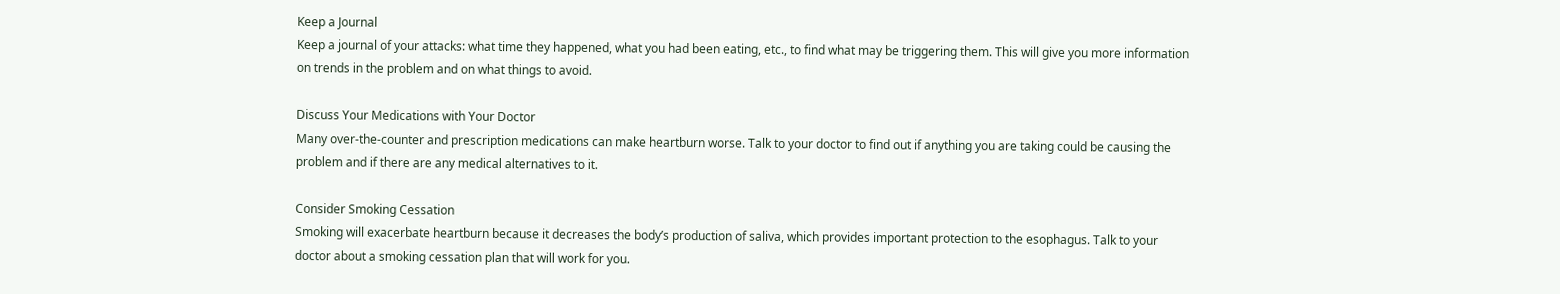Keep a Journal
Keep a journal of your attacks: what time they happened, what you had been eating, etc., to find what may be triggering them. This will give you more information on trends in the problem and on what things to avoid.

Discuss Your Medications with Your Doctor
Many over-the-counter and prescription medications can make heartburn worse. Talk to your doctor to find out if anything you are taking could be causing the problem and if there are any medical alternatives to it.

Consider Smoking Cessation
Smoking will exacerbate heartburn because it decreases the body’s production of saliva, which provides important protection to the esophagus. Talk to your doctor about a smoking cessation plan that will work for you.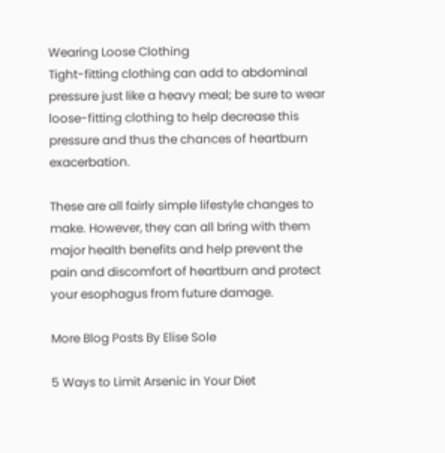Wearing Loose Clothing
Tight-fitting clothing can add to abdominal pressure just like a heavy meal; be sure to wear loose-fitting clothing to help decrease this pressure and thus the chances of heartburn exacerbation.

These are all fairly simple lifestyle changes to make. However, they can all bring with them major health benefits and help prevent the pain and discomfort of heartburn and protect your esophagus from future damage.

More Blog Posts By Elise Sole

5 Ways to Limit Arsenic in Your Diet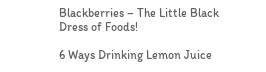Blackberries – The Little Black Dress of Foods!

6 Ways Drinking Lemon Juice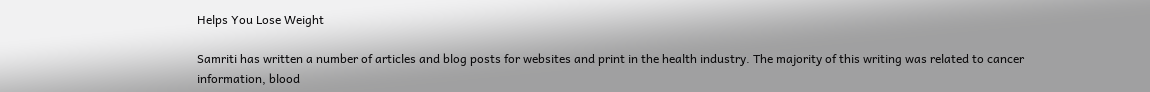Helps You Lose Weight

Samriti has written a number of articles and blog posts for websites and print in the health industry. The majority of this writing was related to cancer information, blood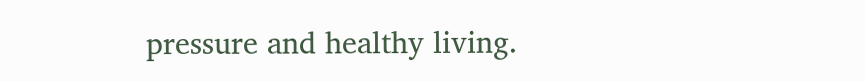pressure and healthy living.